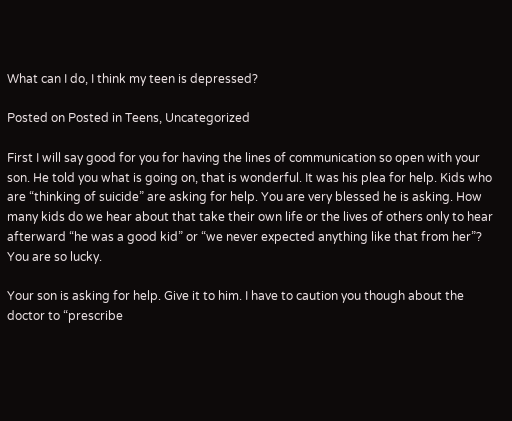What can I do, I think my teen is depressed?

Posted on Posted in Teens, Uncategorized

First I will say good for you for having the lines of communication so open with your son. He told you what is going on, that is wonderful. It was his plea for help. Kids who are “thinking of suicide” are asking for help. You are very blessed he is asking. How many kids do we hear about that take their own life or the lives of others only to hear afterward “he was a good kid” or “we never expected anything like that from her”? You are so lucky.

Your son is asking for help. Give it to him. I have to caution you though about the doctor to “prescribe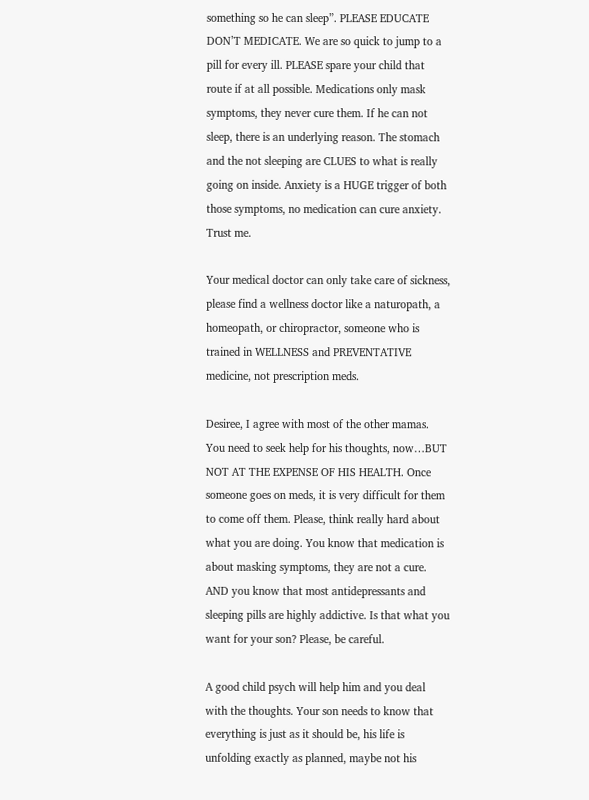something so he can sleep”. PLEASE EDUCATE DON’T MEDICATE. We are so quick to jump to a pill for every ill. PLEASE spare your child that route if at all possible. Medications only mask symptoms, they never cure them. If he can not sleep, there is an underlying reason. The stomach and the not sleeping are CLUES to what is really going on inside. Anxiety is a HUGE trigger of both those symptoms, no medication can cure anxiety. Trust me.

Your medical doctor can only take care of sickness, please find a wellness doctor like a naturopath, a homeopath, or chiropractor, someone who is trained in WELLNESS and PREVENTATIVE medicine, not prescription meds.

Desiree, I agree with most of the other mamas. You need to seek help for his thoughts, now…BUT NOT AT THE EXPENSE OF HIS HEALTH. Once someone goes on meds, it is very difficult for them to come off them. Please, think really hard about what you are doing. You know that medication is about masking symptoms, they are not a cure. AND you know that most antidepressants and sleeping pills are highly addictive. Is that what you want for your son? Please, be careful.

A good child psych will help him and you deal with the thoughts. Your son needs to know that everything is just as it should be, his life is unfolding exactly as planned, maybe not his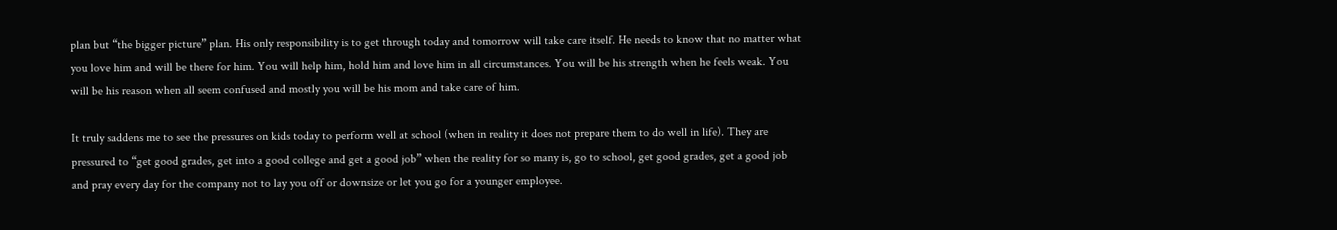plan but “the bigger picture” plan. His only responsibility is to get through today and tomorrow will take care itself. He needs to know that no matter what you love him and will be there for him. You will help him, hold him and love him in all circumstances. You will be his strength when he feels weak. You will be his reason when all seem confused and mostly you will be his mom and take care of him.

It truly saddens me to see the pressures on kids today to perform well at school (when in reality it does not prepare them to do well in life). They are pressured to “get good grades, get into a good college and get a good job” when the reality for so many is, go to school, get good grades, get a good job and pray every day for the company not to lay you off or downsize or let you go for a younger employee.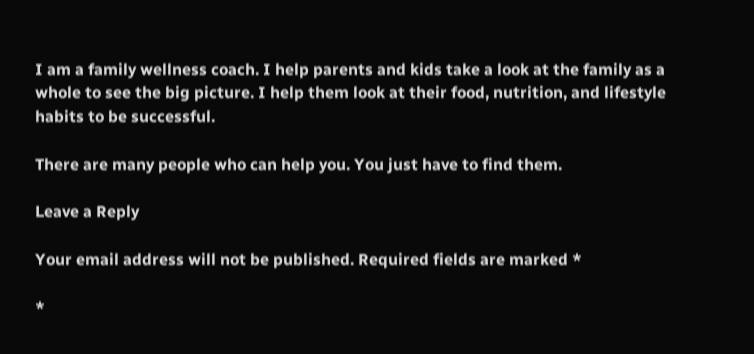I am a family wellness coach. I help parents and kids take a look at the family as a whole to see the big picture. I help them look at their food, nutrition, and lifestyle habits to be successful.

There are many people who can help you. You just have to find them.

Leave a Reply

Your email address will not be published. Required fields are marked *

*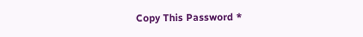Copy This Password *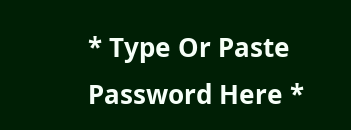* Type Or Paste Password Here *